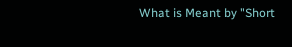What is Meant by "Short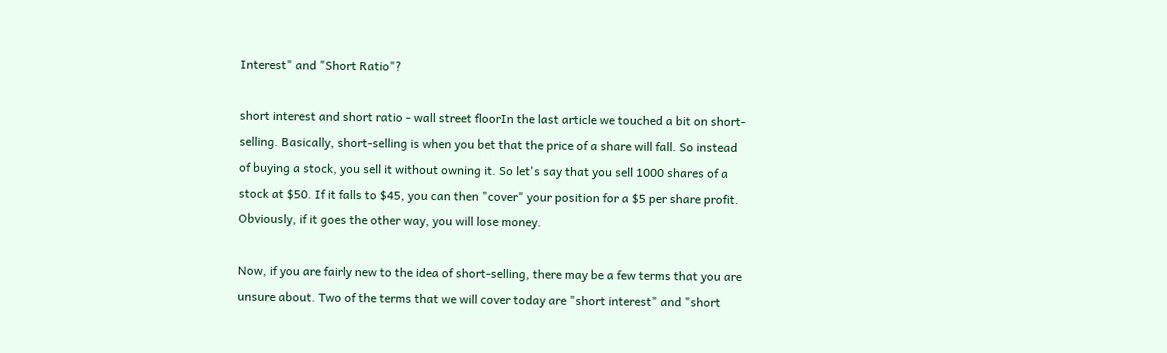Interest" and "Short Ratio"?

short interest and short ratio - wall street floorIn the last article we touched a bit on short-selling. Basically, short-selling is when you bet that the price of a share will fall. So instead of buying a stock, you sell it without owning it. So let's say that you sell 1000 shares of a stock at $50. If it falls to $45, you can then "cover" your position for a $5 per share profit. Obviously, if it goes the other way, you will lose money.

Now, if you are fairly new to the idea of short-selling, there may be a few terms that you are unsure about. Two of the terms that we will cover today are "short interest" and "short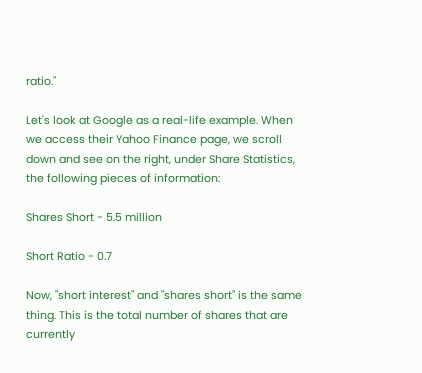ratio."

Let's look at Google as a real-life example. When we access their Yahoo Finance page, we scroll down and see on the right, under Share Statistics, the following pieces of information:

Shares Short - 5.5 million

Short Ratio - 0.7

Now, "short interest" and "shares short" is the same thing. This is the total number of shares that are currently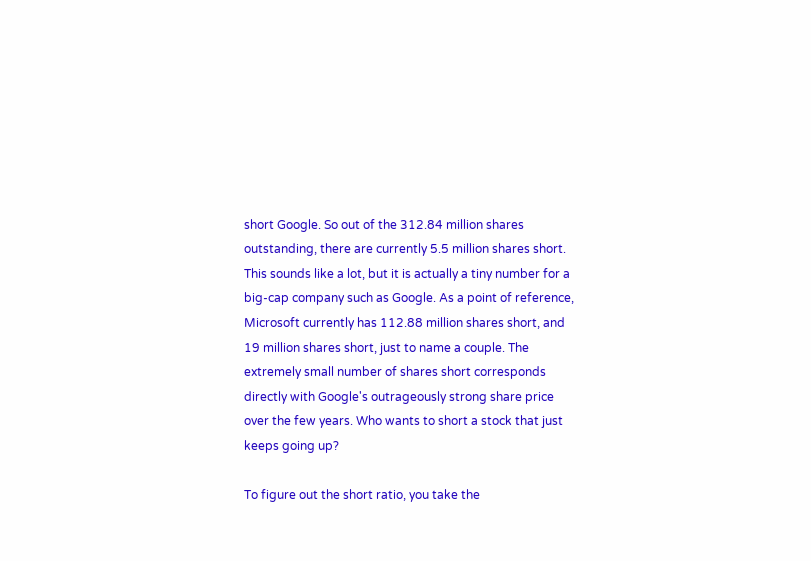short Google. So out of the 312.84 million shares outstanding, there are currently 5.5 million shares short. This sounds like a lot, but it is actually a tiny number for a big-cap company such as Google. As a point of reference, Microsoft currently has 112.88 million shares short, and 19 million shares short, just to name a couple. The extremely small number of shares short corresponds directly with Google's outrageously strong share price over the few years. Who wants to short a stock that just keeps going up?

To figure out the short ratio, you take the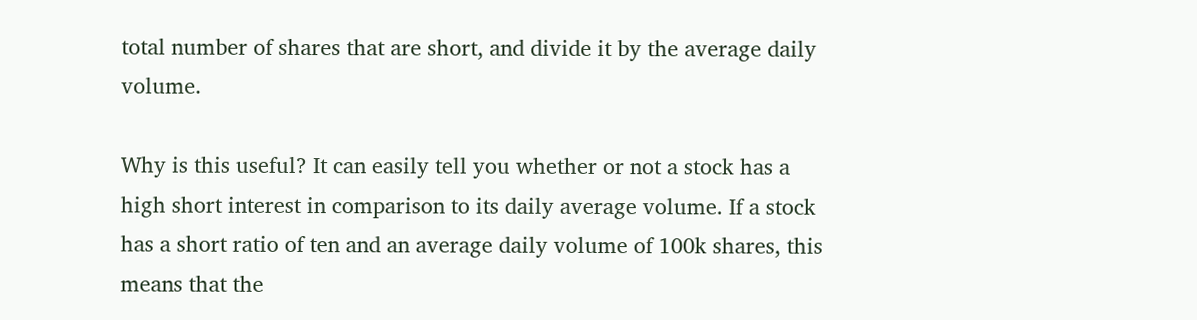total number of shares that are short, and divide it by the average daily volume.

Why is this useful? It can easily tell you whether or not a stock has a high short interest in comparison to its daily average volume. If a stock has a short ratio of ten and an average daily volume of 100k shares, this means that the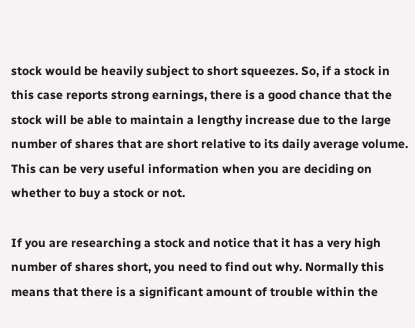stock would be heavily subject to short squeezes. So, if a stock in this case reports strong earnings, there is a good chance that the stock will be able to maintain a lengthy increase due to the large number of shares that are short relative to its daily average volume. This can be very useful information when you are deciding on whether to buy a stock or not.

If you are researching a stock and notice that it has a very high number of shares short, you need to find out why. Normally this means that there is a significant amount of trouble within the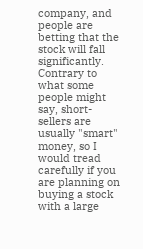company, and people are betting that the stock will fall significantly. Contrary to what some people might say, short-sellers are usually "smart" money, so I would tread carefully if you are planning on buying a stock with a large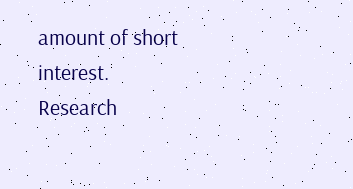amount of short interest. Research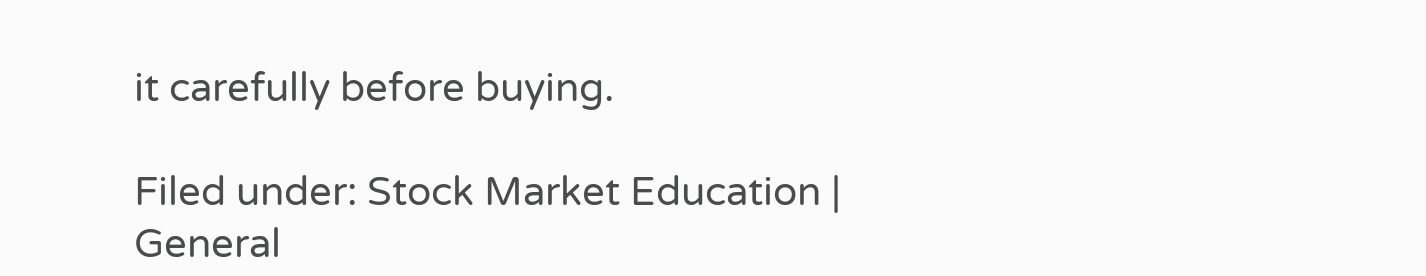it carefully before buying.

Filed under: Stock Market Education | General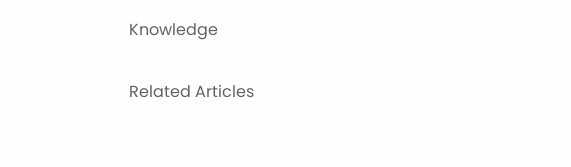Knowledge

Related Articles